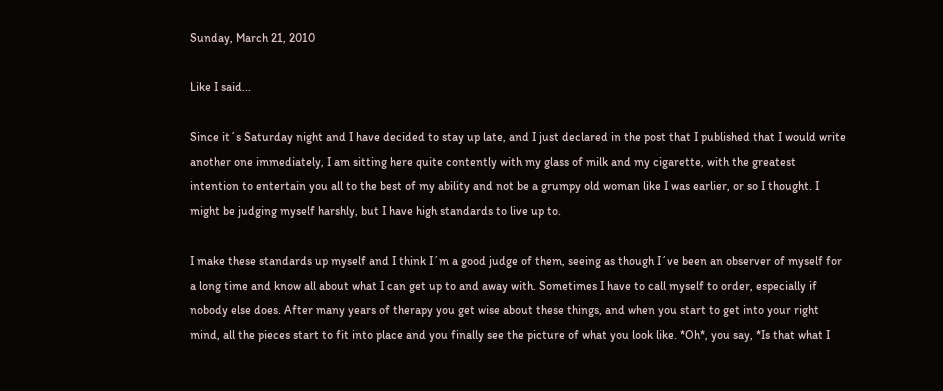Sunday, March 21, 2010

Like I said...

Since it´s Saturday night and I have decided to stay up late, and I just declared in the post that I published that I would write another one immediately, I am sitting here quite contently with my glass of milk and my cigarette, with the greatest intention to entertain you all to the best of my ability and not be a grumpy old woman like I was earlier, or so I thought. I might be judging myself harshly, but I have high standards to live up to.

I make these standards up myself and I think I´m a good judge of them, seeing as though I´ve been an observer of myself for a long time and know all about what I can get up to and away with. Sometimes I have to call myself to order, especially if nobody else does. After many years of therapy you get wise about these things, and when you start to get into your right mind, all the pieces start to fit into place and you finally see the picture of what you look like. *Oh*, you say, *Is that what I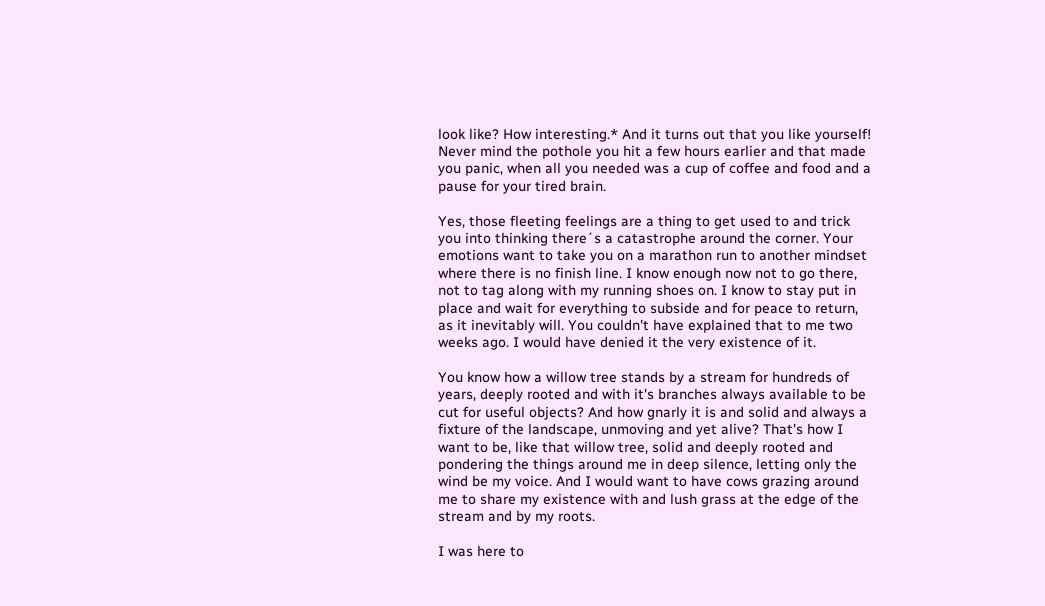look like? How interesting.* And it turns out that you like yourself! Never mind the pothole you hit a few hours earlier and that made you panic, when all you needed was a cup of coffee and food and a pause for your tired brain.

Yes, those fleeting feelings are a thing to get used to and trick you into thinking there´s a catastrophe around the corner. Your emotions want to take you on a marathon run to another mindset where there is no finish line. I know enough now not to go there, not to tag along with my running shoes on. I know to stay put in place and wait for everything to subside and for peace to return, as it inevitably will. You couldn't have explained that to me two weeks ago. I would have denied it the very existence of it.

You know how a willow tree stands by a stream for hundreds of years, deeply rooted and with it's branches always available to be cut for useful objects? And how gnarly it is and solid and always a fixture of the landscape, unmoving and yet alive? That's how I want to be, like that willow tree, solid and deeply rooted and pondering the things around me in deep silence, letting only the wind be my voice. And I would want to have cows grazing around me to share my existence with and lush grass at the edge of the stream and by my roots.

I was here to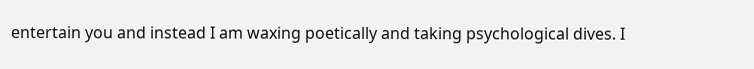entertain you and instead I am waxing poetically and taking psychological dives. I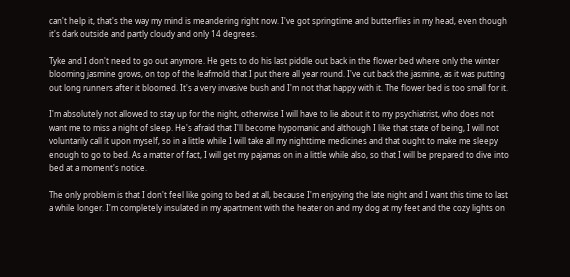can't help it, that's the way my mind is meandering right now. I've got springtime and butterflies in my head, even though it's dark outside and partly cloudy and only 14 degrees.

Tyke and I don't need to go out anymore. He gets to do his last piddle out back in the flower bed where only the winter blooming jasmine grows, on top of the leafmold that I put there all year round. I've cut back the jasmine, as it was putting out long runners after it bloomed. It's a very invasive bush and I'm not that happy with it. The flower bed is too small for it.

I'm absolutely not allowed to stay up for the night, otherwise I will have to lie about it to my psychiatrist, who does not want me to miss a night of sleep. He's afraid that I'll become hypomanic and although I like that state of being, I will not voluntarily call it upon myself, so in a little while I will take all my nighttime medicines and that ought to make me sleepy enough to go to bed. As a matter of fact, I will get my pajamas on in a little while also, so that I will be prepared to dive into bed at a moment's notice.

The only problem is that I don't feel like going to bed at all, because I'm enjoying the late night and I want this time to last a while longer. I'm completely insulated in my apartment with the heater on and my dog at my feet and the cozy lights on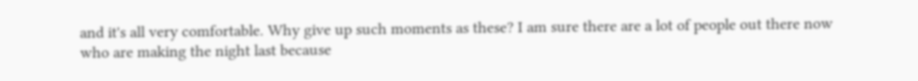and it's all very comfortable. Why give up such moments as these? I am sure there are a lot of people out there now who are making the night last because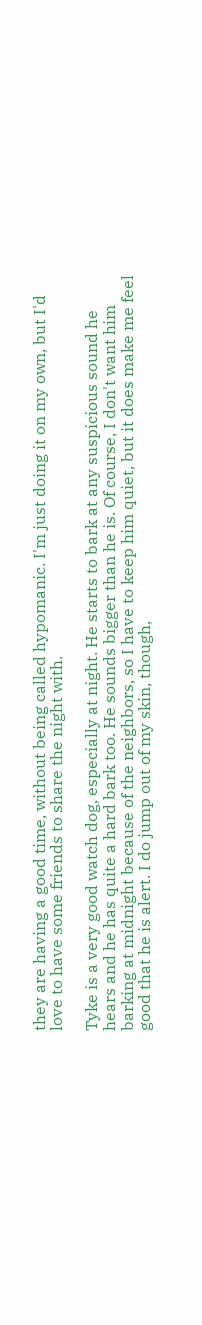they are having a good time, without being called hypomanic. I'm just doing it on my own, but I'd love to have some friends to share the night with.

Tyke is a very good watch dog, especially at night. He starts to bark at any suspicious sound he hears and he has quite a hard bark too. He sounds bigger than he is. Of course, I don't want him barking at midnight because of the neighbors, so I have to keep him quiet, but it does make me feel good that he is alert. I do jump out of my skin, though,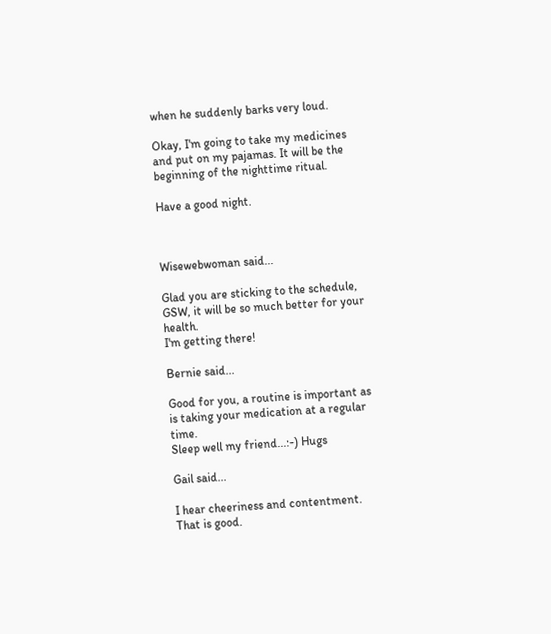when he suddenly barks very loud.

Okay, I'm going to take my medicines and put on my pajamas. It will be the beginning of the nighttime ritual.

Have a good night.



Wisewebwoman said...

Glad you are sticking to the schedule, GSW, it will be so much better for your health.
I'm getting there!

Bernie said...

Good for you, a routine is important as is taking your medication at a regular time.
Sleep well my friend...:-) Hugs

Gail said...

I hear cheeriness and contentment. That is good.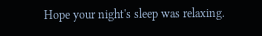Hope your night's sleep was relaxing.